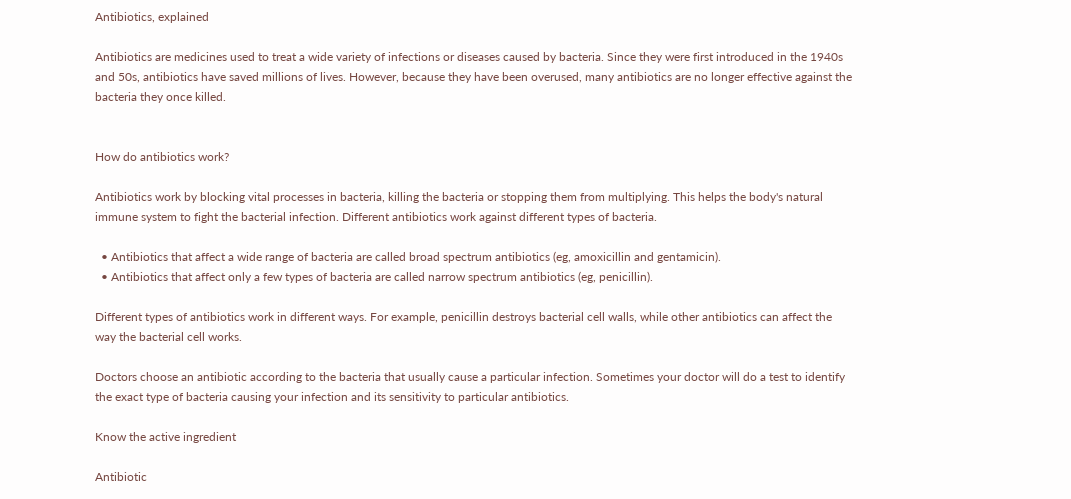Antibiotics, explained

Antibiotics are medicines used to treat a wide variety of infections or diseases caused by bacteria. Since they were first introduced in the 1940s and 50s, antibiotics have saved millions of lives. However, because they have been overused, many antibiotics are no longer effective against the bacteria they once killed.


How do antibiotics work?

Antibiotics work by blocking vital processes in bacteria, killing the bacteria or stopping them from multiplying. This helps the body's natural immune system to fight the bacterial infection. Different antibiotics work against different types of bacteria.

  • Antibiotics that affect a wide range of bacteria are called broad spectrum antibiotics (eg, amoxicillin and gentamicin).
  • Antibiotics that affect only a few types of bacteria are called narrow spectrum antibiotics (eg, penicillin).

Different types of antibiotics work in different ways. For example, penicillin destroys bacterial cell walls, while other antibiotics can affect the way the bacterial cell works.

Doctors choose an antibiotic according to the bacteria that usually cause a particular infection. Sometimes your doctor will do a test to identify the exact type of bacteria causing your infection and its sensitivity to particular antibiotics.

Know the active ingredient

Antibiotic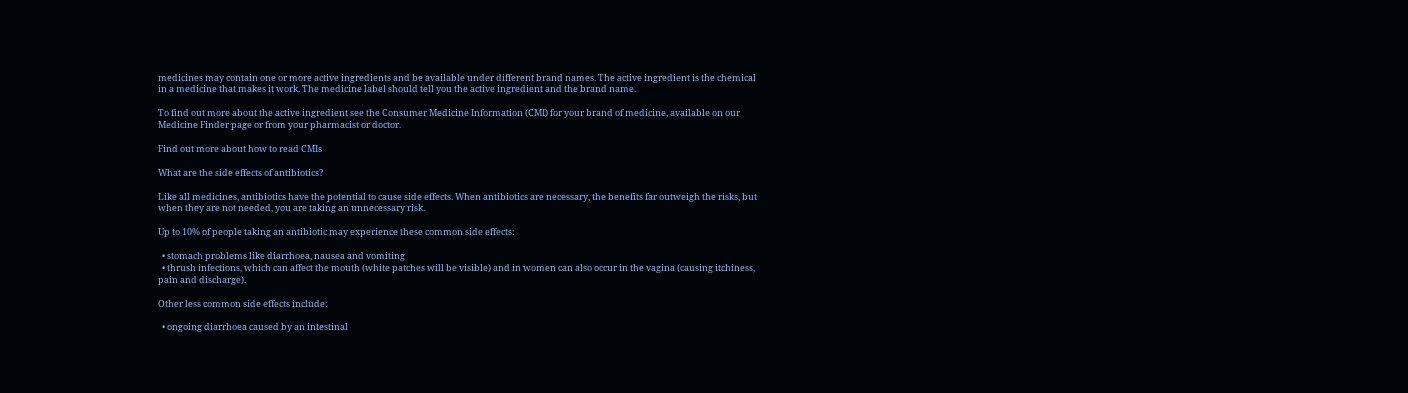medicines may contain one or more active ingredients and be available under different brand names. The active ingredient is the chemical in a medicine that makes it work. The medicine label should tell you the active ingredient and the brand name.

To find out more about the active ingredient see the Consumer Medicine Information (CMI) for your brand of medicine, available on our Medicine Finder page or from your pharmacist or doctor.

Find out more about how to read CMIs

What are the side effects of antibiotics?

Like all medicines, antibiotics have the potential to cause side effects. When antibiotics are necessary, the benefits far outweigh the risks, but when they are not needed, you are taking an unnecessary risk.

Up to 10% of people taking an antibiotic may experience these common side effects:

  • stomach problems like diarrhoea, nausea and vomiting
  • thrush infections, which can affect the mouth (white patches will be visible) and in women can also occur in the vagina (causing itchiness, pain and discharge).

Other less common side effects include:

  • ongoing diarrhoea caused by an intestinal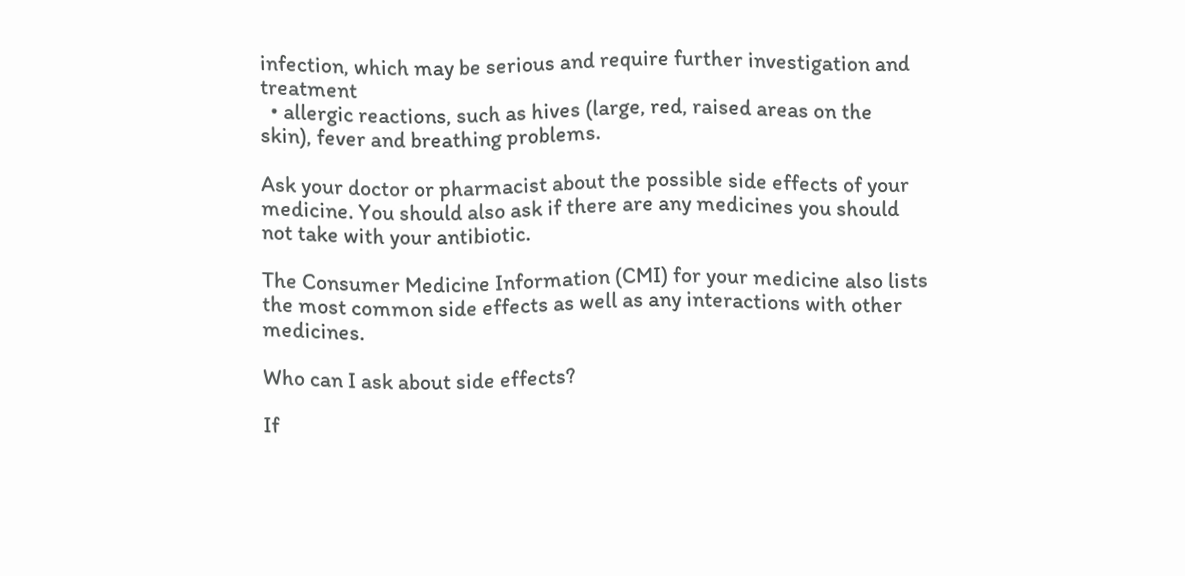infection, which may be serious and require further investigation and treatment
  • allergic reactions, such as hives (large, red, raised areas on the skin), fever and breathing problems.

Ask your doctor or pharmacist about the possible side effects of your medicine. You should also ask if there are any medicines you should not take with your antibiotic.

The Consumer Medicine Information (CMI) for your medicine also lists the most common side effects as well as any interactions with other medicines.

Who can I ask about side effects?

If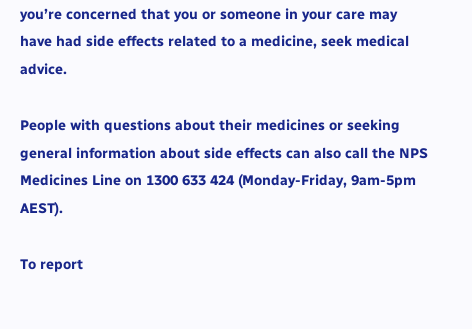you’re concerned that you or someone in your care may have had side effects related to a medicine, seek medical advice.

People with questions about their medicines or seeking general information about side effects can also call the NPS Medicines Line on 1300 633 424 (Monday-Friday, 9am-5pm AEST).

To report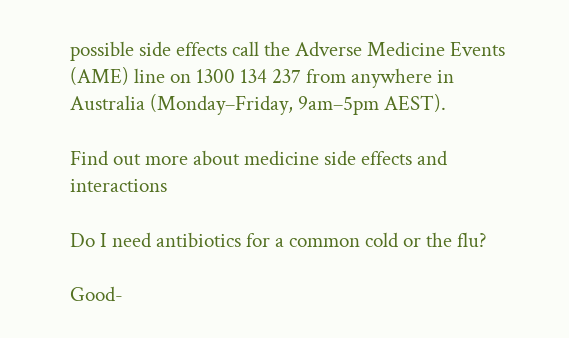possible side effects call the Adverse Medicine Events (AME) line on 1300 134 237 from anywhere in Australia (Monday–Friday, 9am–5pm AEST).

Find out more about medicine side effects and interactions

Do I need antibiotics for a common cold or the flu?

Good-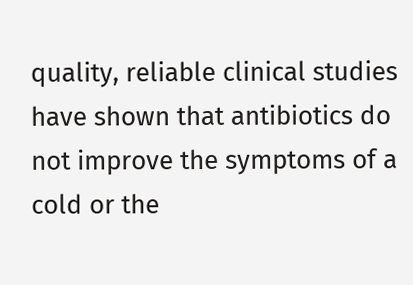quality, reliable clinical studies have shown that antibiotics do not improve the symptoms of a cold or the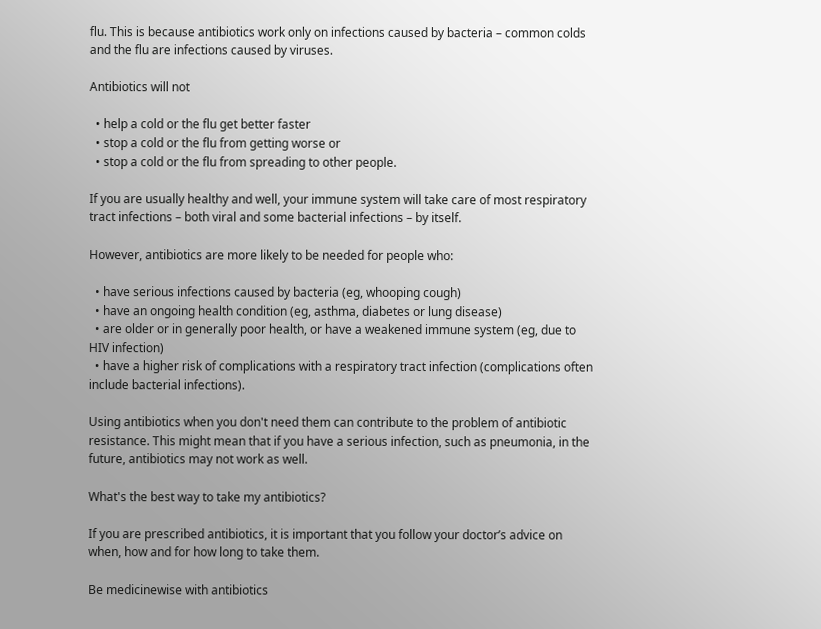flu. This is because antibiotics work only on infections caused by bacteria – common colds and the flu are infections caused by viruses.

Antibiotics will not

  • help a cold or the flu get better faster
  • stop a cold or the flu from getting worse or
  • stop a cold or the flu from spreading to other people.

If you are usually healthy and well, your immune system will take care of most respiratory tract infections – both viral and some bacterial infections – by itself.

However, antibiotics are more likely to be needed for people who:

  • have serious infections caused by bacteria (eg, whooping cough)
  • have an ongoing health condition (eg, asthma, diabetes or lung disease)
  • are older or in generally poor health, or have a weakened immune system (eg, due to HIV infection)
  • have a higher risk of complications with a respiratory tract infection (complications often include bacterial infections).

Using antibiotics when you don't need them can contribute to the problem of antibiotic resistance. This might mean that if you have a serious infection, such as pneumonia, in the future, antibiotics may not work as well.

What's the best way to take my antibiotics?

If you are prescribed antibiotics, it is important that you follow your doctor’s advice on when, how and for how long to take them.

Be medicinewise with antibiotics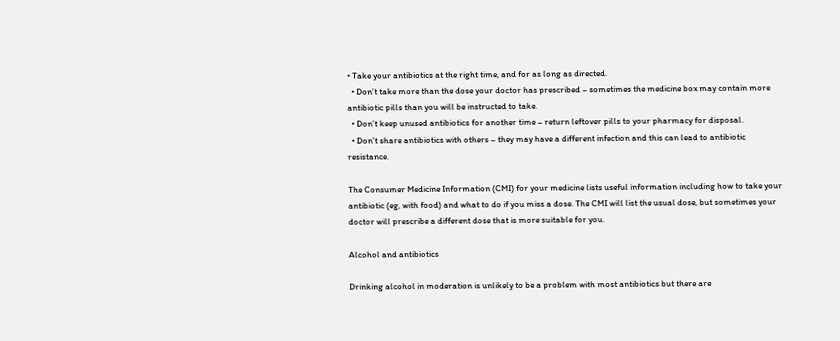• Take your antibiotics at the right time, and for as long as directed.
  • Don’t take more than the dose your doctor has prescribed – sometimes the medicine box may contain more antibiotic pills than you will be instructed to take.
  • Don’t keep unused antibiotics for another time – return leftover pills to your pharmacy for disposal.
  • Don’t share antibiotics with others – they may have a different infection and this can lead to antibiotic resistance.

The Consumer Medicine Information (CMI) for your medicine lists useful information including how to take your antibiotic (eg, with food) and what to do if you miss a dose. The CMI will list the usual dose, but sometimes your doctor will prescribe a different dose that is more suitable for you.

Alcohol and antibiotics

Drinking alcohol in moderation is unlikely to be a problem with most antibiotics but there are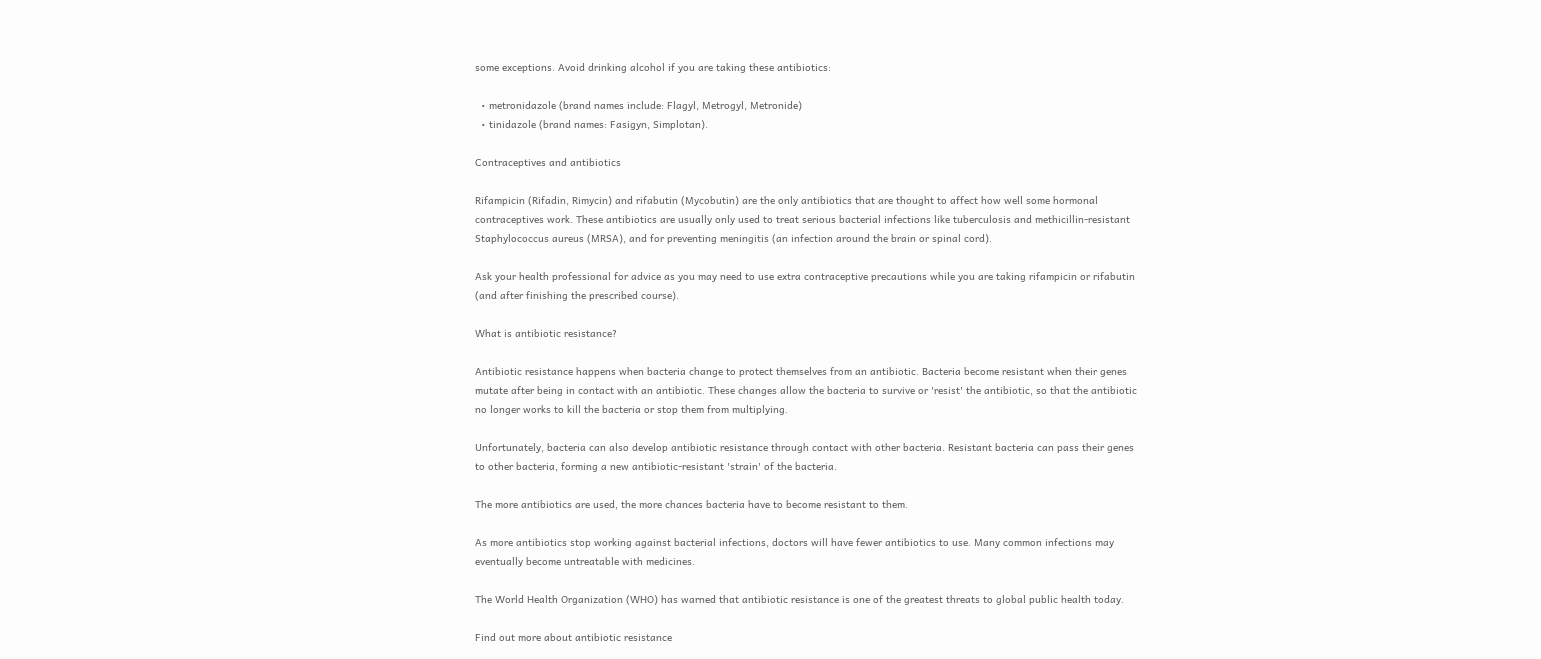some exceptions. Avoid drinking alcohol if you are taking these antibiotics:

  • metronidazole (brand names include: Flagyl, Metrogyl, Metronide)
  • tinidazole (brand names: Fasigyn, Simplotan).

Contraceptives and antibiotics

Rifampicin (Rifadin, Rimycin) and rifabutin (Mycobutin) are the only antibiotics that are thought to affect how well some hormonal contraceptives work. These antibiotics are usually only used to treat serious bacterial infections like tuberculosis and methicillin-resistant Staphylococcus aureus (MRSA), and for preventing meningitis (an infection around the brain or spinal cord).

Ask your health professional for advice as you may need to use extra contraceptive precautions while you are taking rifampicin or rifabutin (and after finishing the prescribed course).

What is antibiotic resistance?

Antibiotic resistance happens when bacteria change to protect themselves from an antibiotic. Bacteria become resistant when their genes mutate after being in contact with an antibiotic. These changes allow the bacteria to survive or 'resist' the antibiotic, so that the antibiotic no longer works to kill the bacteria or stop them from multiplying.

Unfortunately, bacteria can also develop antibiotic resistance through contact with other bacteria. Resistant bacteria can pass their genes to other bacteria, forming a new antibiotic-resistant 'strain' of the bacteria.

The more antibiotics are used, the more chances bacteria have to become resistant to them.

As more antibiotics stop working against bacterial infections, doctors will have fewer antibiotics to use. Many common infections may eventually become untreatable with medicines.

The World Health Organization (WHO) has warned that antibiotic resistance is one of the greatest threats to global public health today.

Find out more about antibiotic resistance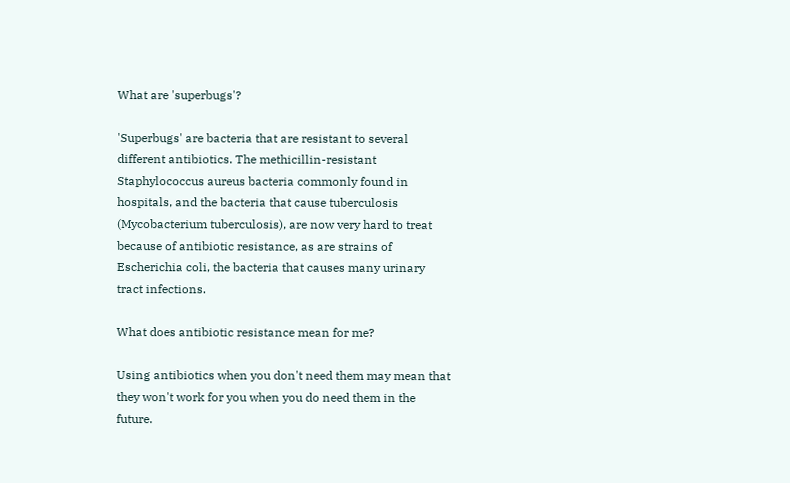What are 'superbugs'?

'Superbugs' are bacteria that are resistant to several different antibiotics. The methicillin-resistant Staphylococcus aureus bacteria commonly found in hospitals, and the bacteria that cause tuberculosis (Mycobacterium tuberculosis), are now very hard to treat because of antibiotic resistance, as are strains of Escherichia coli, the bacteria that causes many urinary tract infections.

What does antibiotic resistance mean for me?

Using antibiotics when you don't need them may mean that they won't work for you when you do need them in the future.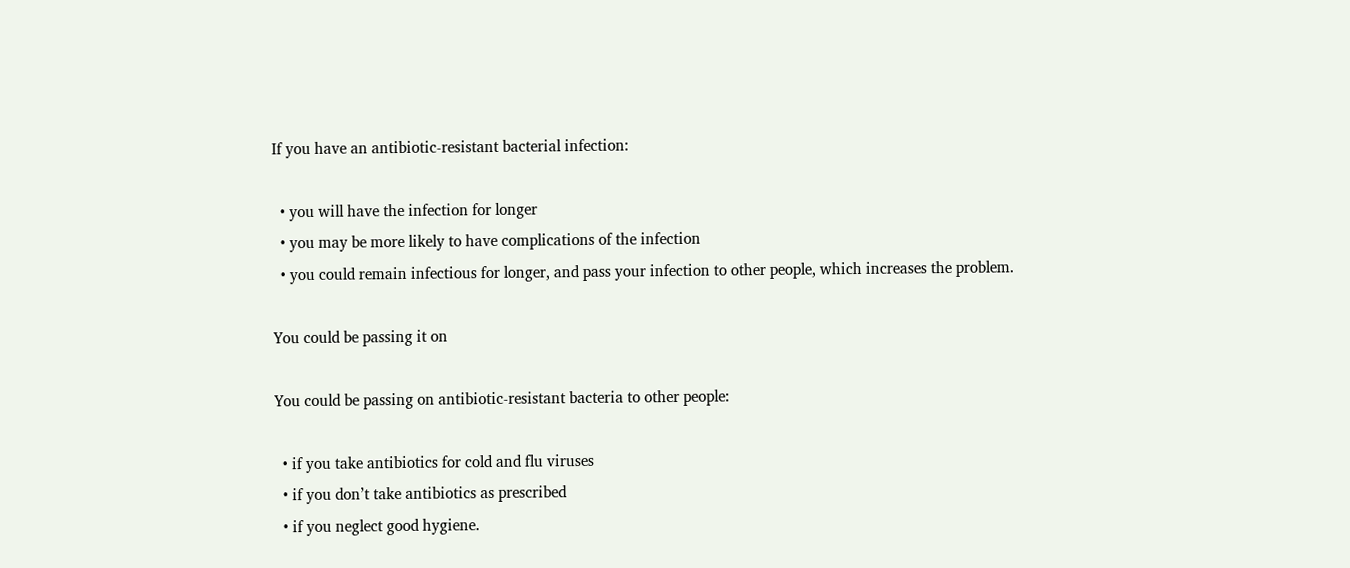If you have an antibiotic-resistant bacterial infection:

  • you will have the infection for longer
  • you may be more likely to have complications of the infection
  • you could remain infectious for longer, and pass your infection to other people, which increases the problem.

You could be passing it on

You could be passing on antibiotic-resistant bacteria to other people:

  • if you take antibiotics for cold and flu viruses
  • if you don’t take antibiotics as prescribed
  • if you neglect good hygiene.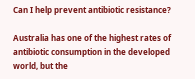Can I help prevent antibiotic resistance?

Australia has one of the highest rates of antibiotic consumption in the developed world, but the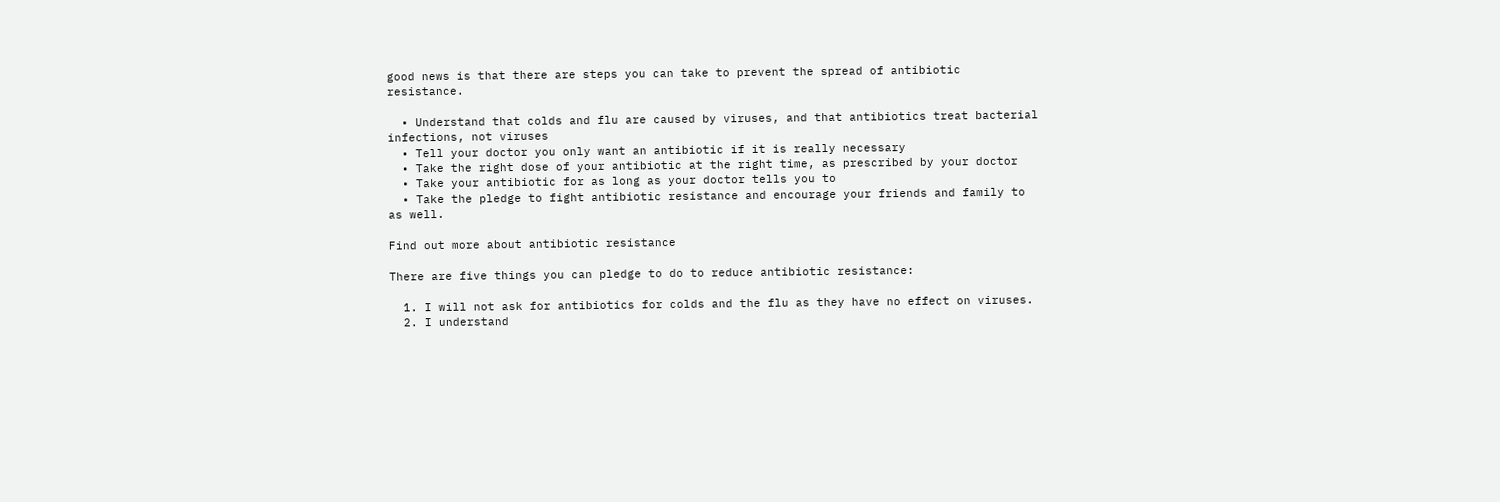good news is that there are steps you can take to prevent the spread of antibiotic resistance.

  • Understand that colds and flu are caused by viruses, and that antibiotics treat bacterial infections, not viruses
  • Tell your doctor you only want an antibiotic if it is really necessary
  • Take the right dose of your antibiotic at the right time, as prescribed by your doctor
  • Take your antibiotic for as long as your doctor tells you to
  • Take the pledge to fight antibiotic resistance and encourage your friends and family to as well.

Find out more about antibiotic resistance

There are five things you can pledge to do to reduce antibiotic resistance:

  1. I will not ask for antibiotics for colds and the flu as they have no effect on viruses.
  2. I understand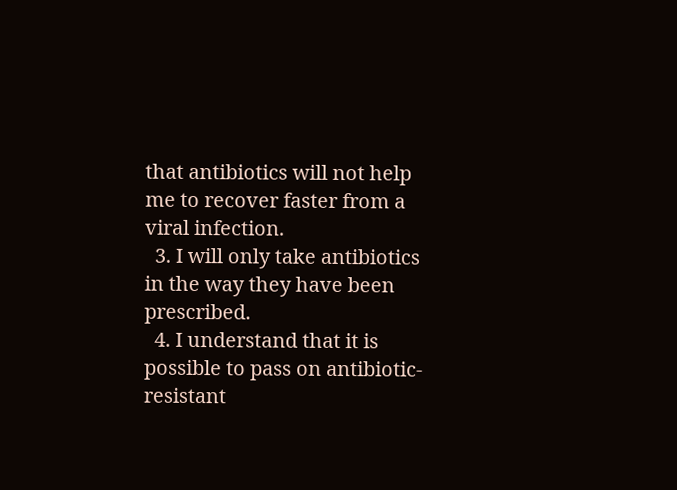that antibiotics will not help me to recover faster from a viral infection.
  3. I will only take antibiotics in the way they have been prescribed.
  4. I understand that it is possible to pass on antibiotic-resistant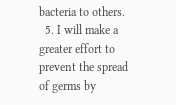bacteria to others.
  5. I will make a greater effort to prevent the spread of germs by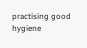practising good hygiene